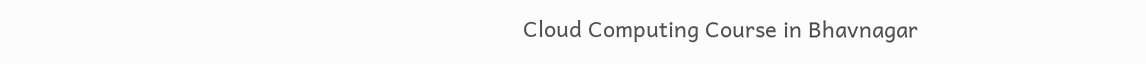Cloud Computing Course in Bhavnagar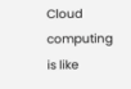Cloud computing is like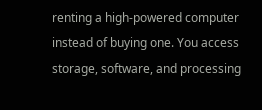renting a high-powered computer instead of buying one. You access storage, software, and processing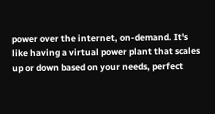power over the internet, on-demand. It's like having a virtual power plant that scales up or down based on your needs, perfect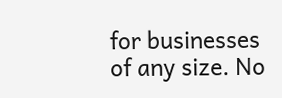for businesses of any size. No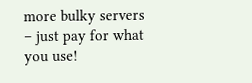more bulky servers – just pay for what you use!